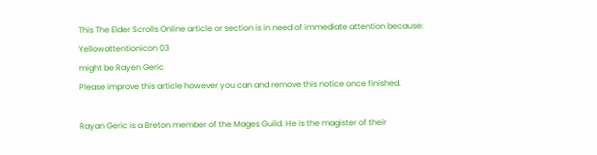This The Elder Scrolls Online article or section is in need of immediate attention because: Yellowattentionicon 03
might be Rayen Geric
Please improve this article however you can and remove this notice once finished.

Rayan Geric is a Breton member of the Mages Guild. He is the magister of their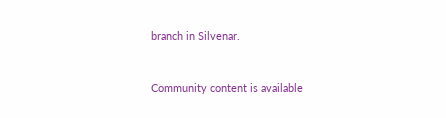branch in Silvenar.


Community content is available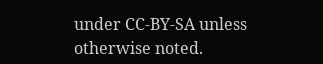under CC-BY-SA unless otherwise noted.